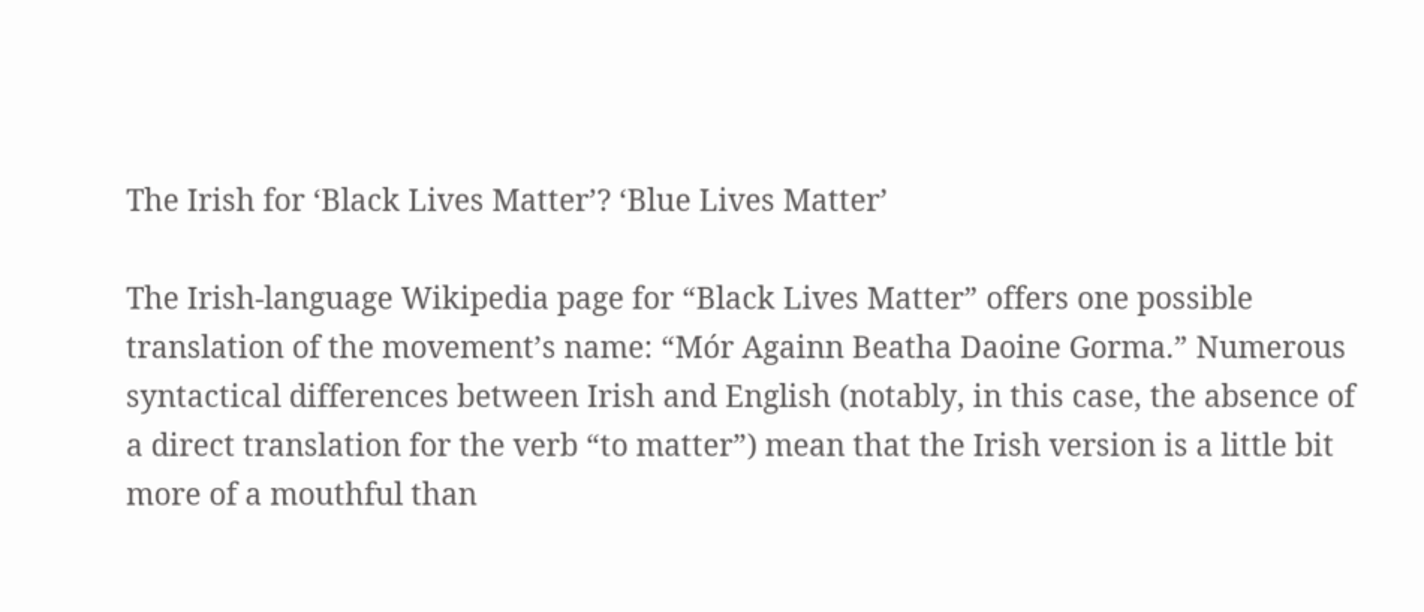The Irish for ‘Black Lives Matter’? ‘Blue Lives Matter’

The Irish-language Wikipedia page for “Black Lives Matter” offers one possible translation of the movement’s name: “Mór Againn Beatha Daoine Gorma.” Numerous syntactical differences between Irish and English (notably, in this case, the absence of a direct translation for the verb “to matter”) mean that the Irish version is a little bit more of a mouthful than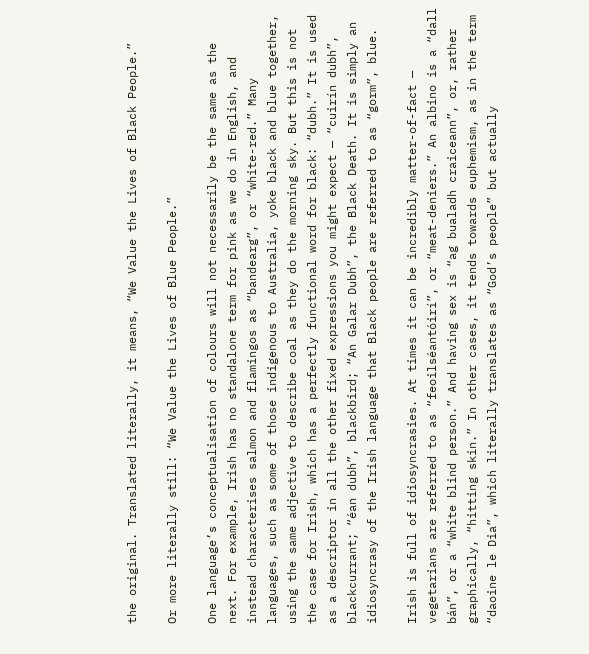the original. Translated literally, it means, “We Value the Lives of Black People.”

Or more literally still: “We Value the Lives of Blue People.”

One language’s conceptualisation of colours will not necessarily be the same as the next. For example, Irish has no standalone term for pink as we do in English, and instead characterises salmon and flamingos as “bandearg”, or “white-red.” Many languages, such as some of those indigenous to Australia, yoke black and blue together, using the same adjective to describe coal as they do the morning sky. But this is not the case for Irish, which has a perfectly functional word for black: “dubh.” It is used as a descriptor in all the other fixed expressions you might expect — “cuirín dubh”, blackcurrant; “éan dubh”, blackbird; “An Galar Dubh”, the Black Death. It is simply an idiosyncrasy of the Irish language that Black people are referred to as “gorm”, blue.

Irish is full of idiosyncrasies. At times it can be incredibly matter-of-fact — vegetarians are referred to as “feoilséantóirí”, or “meat-deniers.” An albino is a “dall bán”, or a “white blind person.” And having sex is “ag bualadh craiceann”, or, rather graphically, “hitting skin.” In other cases, it tends towards euphemism, as in the term “daoine le Dia”, which literally translates as “God’s people” but actually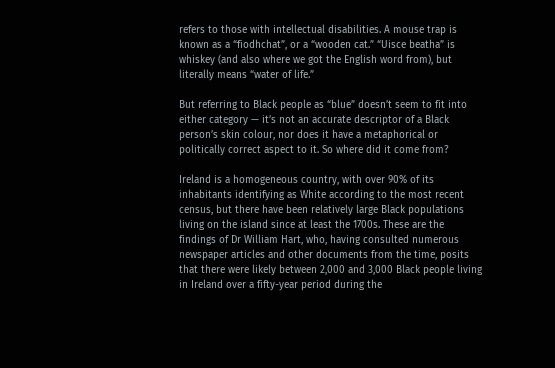refers to those with intellectual disabilities. A mouse trap is known as a “fiodhchat”, or a “wooden cat.” “Uisce beatha” is whiskey (and also where we got the English word from), but literally means “water of life.”

But referring to Black people as “blue” doesn’t seem to fit into either category — it’s not an accurate descriptor of a Black person’s skin colour, nor does it have a metaphorical or politically correct aspect to it. So where did it come from?

Ireland is a homogeneous country, with over 90% of its inhabitants identifying as White according to the most recent census, but there have been relatively large Black populations living on the island since at least the 1700s. These are the findings of Dr William Hart, who, having consulted numerous newspaper articles and other documents from the time, posits that there were likely between 2,000 and 3,000 Black people living in Ireland over a fifty-year period during the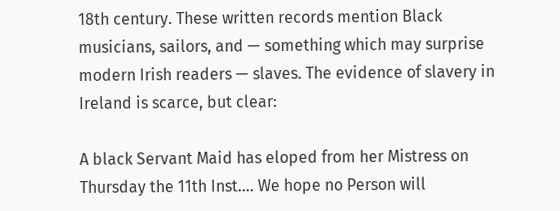18th century. These written records mention Black musicians, sailors, and — something which may surprise modern Irish readers — slaves. The evidence of slavery in Ireland is scarce, but clear:

A black Servant Maid has eloped from her Mistress on Thursday the 11th Inst…. We hope no Person will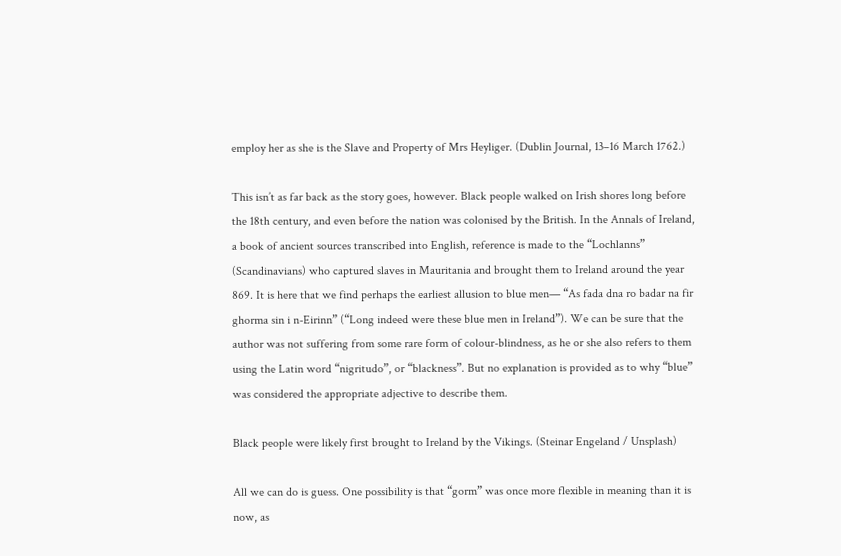employ her as she is the Slave and Property of Mrs Heyliger. (Dublin Journal, 13–16 March 1762.)

This isn’t as far back as the story goes, however. Black people walked on Irish shores long before the 18th century, and even before the nation was colonised by the British. In the Annals of Ireland, a book of ancient sources transcribed into English, reference is made to the “Lochlanns” (Scandinavians) who captured slaves in Mauritania and brought them to Ireland around the year 869. It is here that we find perhaps the earliest allusion to blue men— “As fada dna ro badar na fir ghorma sin i n-Eirinn” (“Long indeed were these blue men in Ireland”). We can be sure that the author was not suffering from some rare form of colour-blindness, as he or she also refers to them using the Latin word “nigritudo”, or “blackness”. But no explanation is provided as to why “blue” was considered the appropriate adjective to describe them.

Black people were likely first brought to Ireland by the Vikings. (Steinar Engeland / Unsplash)

All we can do is guess. One possibility is that “gorm” was once more flexible in meaning than it is now, as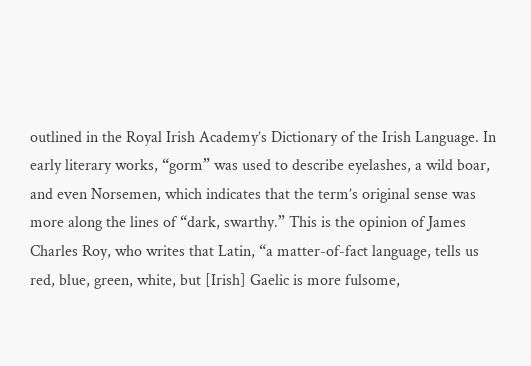outlined in the Royal Irish Academy’s Dictionary of the Irish Language. In early literary works, “gorm” was used to describe eyelashes, a wild boar, and even Norsemen, which indicates that the term’s original sense was more along the lines of “dark, swarthy.” This is the opinion of James Charles Roy, who writes that Latin, “a matter-of-fact language, tells us red, blue, green, white, but [Irish] Gaelic is more fulsome,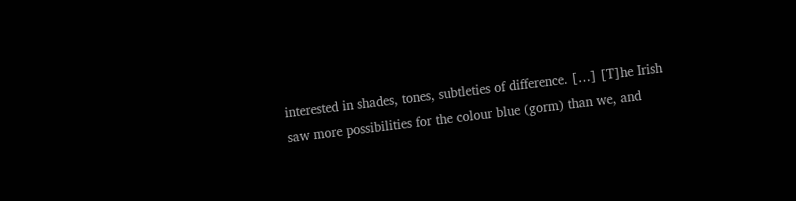interested in shades, tones, subtleties of difference. […] [T]he Irish saw more possibilities for the colour blue (gorm) than we, and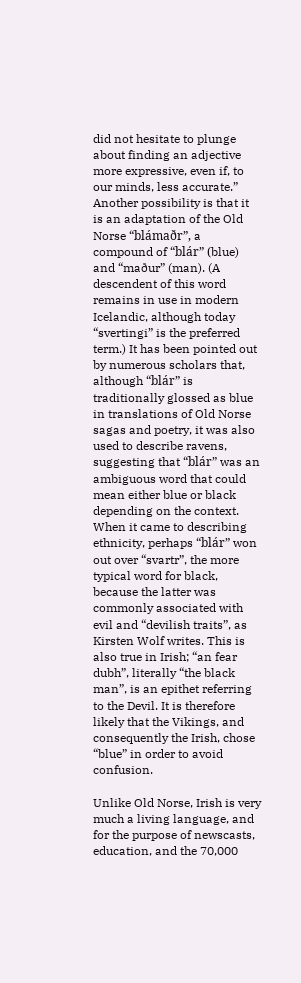did not hesitate to plunge about finding an adjective more expressive, even if, to our minds, less accurate.” Another possibility is that it is an adaptation of the Old Norse “blámaðr”, a compound of “blár” (blue) and “maður” (man). (A descendent of this word remains in use in modern Icelandic, although today “svertingi” is the preferred term.) It has been pointed out by numerous scholars that, although “blár” is traditionally glossed as blue in translations of Old Norse sagas and poetry, it was also used to describe ravens, suggesting that “blár” was an ambiguous word that could mean either blue or black depending on the context. When it came to describing ethnicity, perhaps “blár” won out over “svartr”, the more typical word for black, because the latter was commonly associated with evil and “devilish traits”, as Kirsten Wolf writes. This is also true in Irish; “an fear dubh”, literally “the black man”, is an epithet referring to the Devil. It is therefore likely that the Vikings, and consequently the Irish, chose “blue” in order to avoid confusion.

Unlike Old Norse, Irish is very much a living language, and for the purpose of newscasts, education, and the 70,000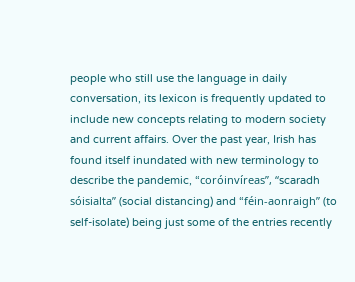people who still use the language in daily conversation, its lexicon is frequently updated to include new concepts relating to modern society and current affairs. Over the past year, Irish has found itself inundated with new terminology to describe the pandemic, “coróinvíreas”, “scaradh sóisialta” (social distancing) and “féin-aonraigh” (to self-isolate) being just some of the entries recently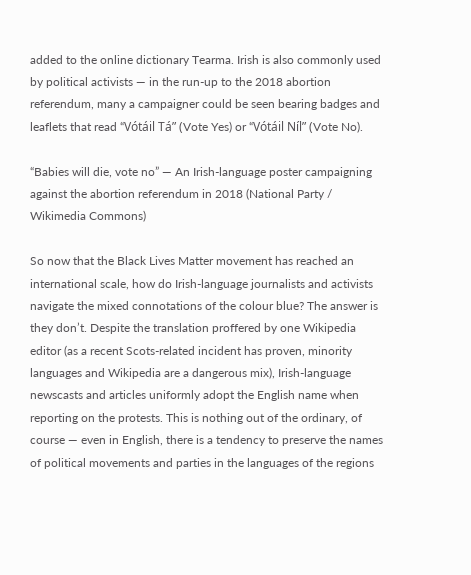added to the online dictionary Tearma. Irish is also commonly used by political activists — in the run-up to the 2018 abortion referendum, many a campaigner could be seen bearing badges and leaflets that read “Vótáil Tá” (Vote Yes) or “Vótáil Níl” (Vote No).

“Babies will die, vote no” — An Irish-language poster campaigning against the abortion referendum in 2018 (National Party / Wikimedia Commons)

So now that the Black Lives Matter movement has reached an international scale, how do Irish-language journalists and activists navigate the mixed connotations of the colour blue? The answer is they don’t. Despite the translation proffered by one Wikipedia editor (as a recent Scots-related incident has proven, minority languages and Wikipedia are a dangerous mix), Irish-language newscasts and articles uniformly adopt the English name when reporting on the protests. This is nothing out of the ordinary, of course — even in English, there is a tendency to preserve the names of political movements and parties in the languages of the regions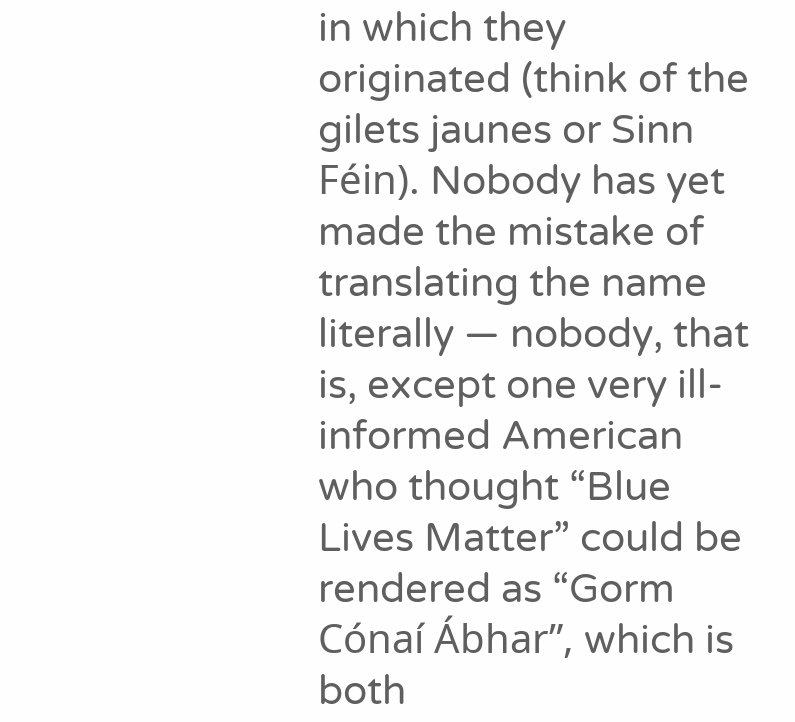in which they originated (think of the gilets jaunes or Sinn Féin). Nobody has yet made the mistake of translating the name literally — nobody, that is, except one very ill-informed American who thought “Blue Lives Matter” could be rendered as “Gorm Cónaí Ábhar”, which is both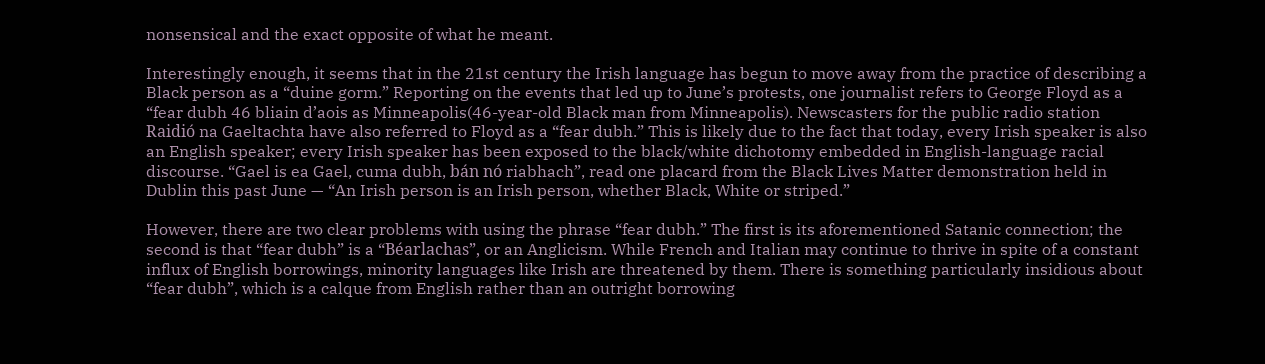nonsensical and the exact opposite of what he meant.

Interestingly enough, it seems that in the 21st century the Irish language has begun to move away from the practice of describing a Black person as a “duine gorm.” Reporting on the events that led up to June’s protests, one journalist refers to George Floyd as a “fear dubh 46 bliain d’aois as Minneapolis(46-year-old Black man from Minneapolis). Newscasters for the public radio station Raidió na Gaeltachta have also referred to Floyd as a “fear dubh.” This is likely due to the fact that today, every Irish speaker is also an English speaker; every Irish speaker has been exposed to the black/white dichotomy embedded in English-language racial discourse. “Gael is ea Gael, cuma dubh, bán nó riabhach”, read one placard from the Black Lives Matter demonstration held in Dublin this past June — “An Irish person is an Irish person, whether Black, White or striped.”

However, there are two clear problems with using the phrase “fear dubh.” The first is its aforementioned Satanic connection; the second is that “fear dubh” is a “Béarlachas”, or an Anglicism. While French and Italian may continue to thrive in spite of a constant influx of English borrowings, minority languages like Irish are threatened by them. There is something particularly insidious about “fear dubh”, which is a calque from English rather than an outright borrowing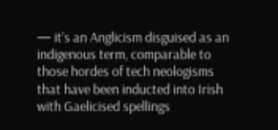— it’s an Anglicism disguised as an indigenous term, comparable to those hordes of tech neologisms that have been inducted into Irish with Gaelicised spellings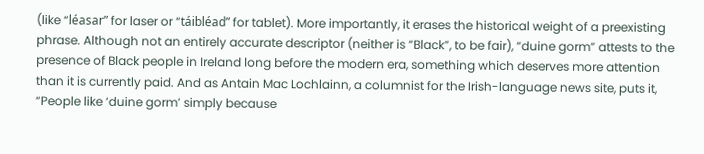(like “léasar” for laser or “táibléad” for tablet). More importantly, it erases the historical weight of a preexisting phrase. Although not an entirely accurate descriptor (neither is “Black”, to be fair), “duine gorm” attests to the presence of Black people in Ireland long before the modern era, something which deserves more attention than it is currently paid. And as Antain Mac Lochlainn, a columnist for the Irish-language news site, puts it, “People like ‘duine gorm’ simply because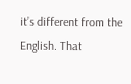it’s different from the English. That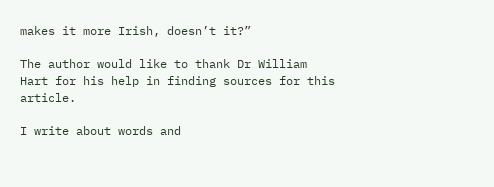makes it more Irish, doesn’t it?”

The author would like to thank Dr William Hart for his help in finding sources for this article.

I write about words and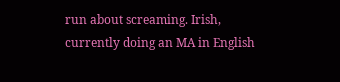run about screaming. Irish, currently doing an MA in English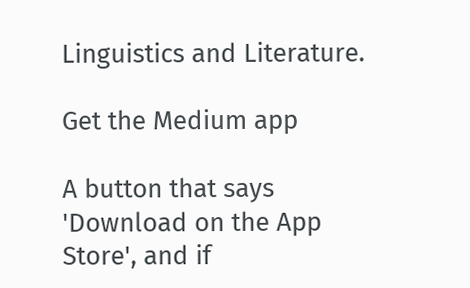Linguistics and Literature.

Get the Medium app

A button that says 'Download on the App Store', and if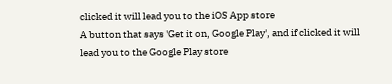clicked it will lead you to the iOS App store
A button that says 'Get it on, Google Play', and if clicked it will lead you to the Google Play store